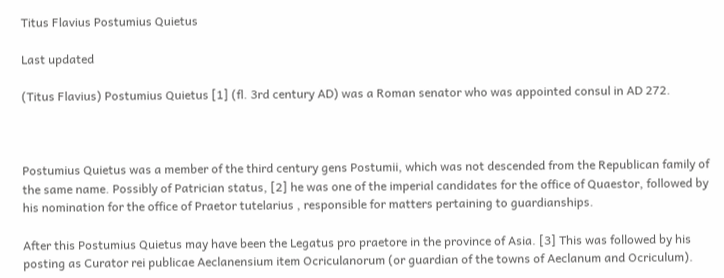Titus Flavius Postumius Quietus

Last updated

(Titus Flavius) Postumius Quietus [1] (fl. 3rd century AD) was a Roman senator who was appointed consul in AD 272.



Postumius Quietus was a member of the third century gens Postumii, which was not descended from the Republican family of the same name. Possibly of Patrician status, [2] he was one of the imperial candidates for the office of Quaestor, followed by his nomination for the office of Praetor tutelarius , responsible for matters pertaining to guardianships.

After this Postumius Quietus may have been the Legatus pro praetore in the province of Asia. [3] This was followed by his posting as Curator rei publicae Aeclanensium item Ocriculanorum (or guardian of the towns of Aeclanum and Ocriculum).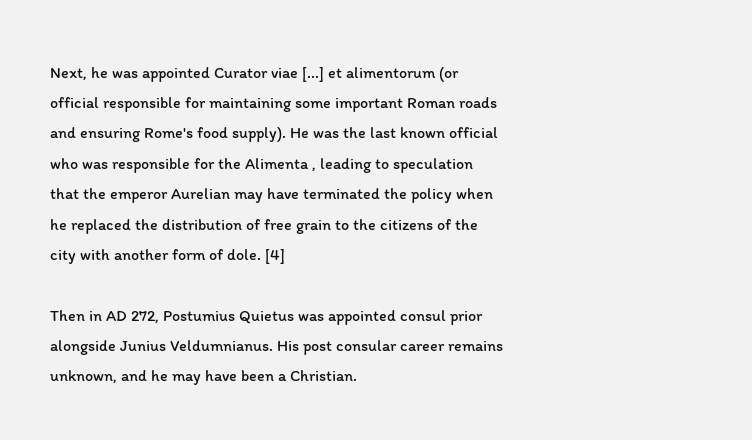Next, he was appointed Curator viae [...] et alimentorum (or official responsible for maintaining some important Roman roads and ensuring Rome's food supply). He was the last known official who was responsible for the Alimenta , leading to speculation that the emperor Aurelian may have terminated the policy when he replaced the distribution of free grain to the citizens of the city with another form of dole. [4]

Then in AD 272, Postumius Quietus was appointed consul prior alongside Junius Veldumnianus. His post consular career remains unknown, and he may have been a Christian.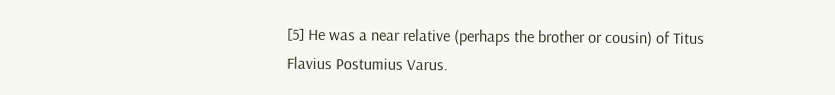[5] He was a near relative (perhaps the brother or cousin) of Titus Flavius Postumius Varus.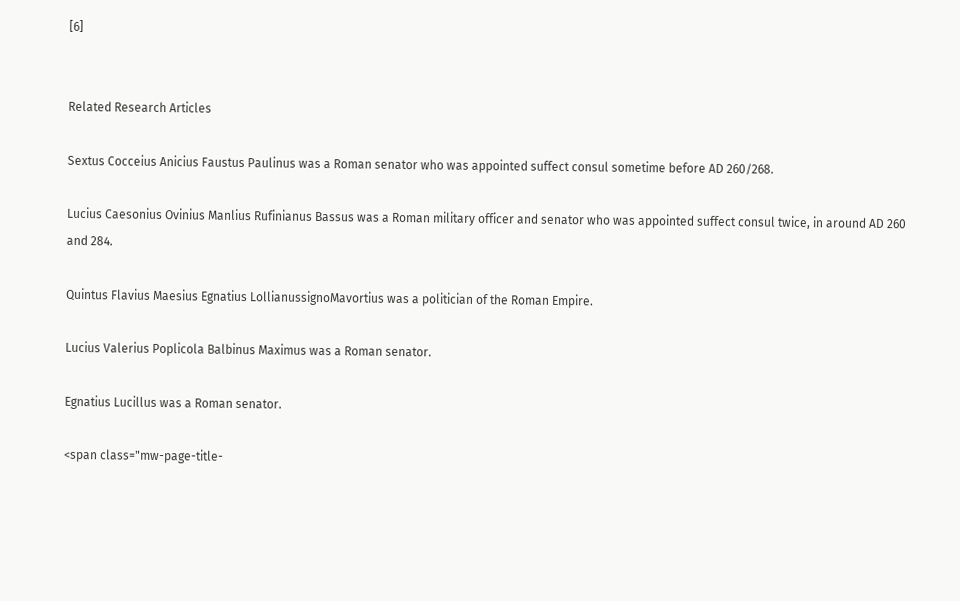[6]


Related Research Articles

Sextus Cocceius Anicius Faustus Paulinus was a Roman senator who was appointed suffect consul sometime before AD 260/268.

Lucius Caesonius Ovinius Manlius Rufinianus Bassus was a Roman military officer and senator who was appointed suffect consul twice, in around AD 260 and 284.

Quintus Flavius Maesius Egnatius LollianussignoMavortius was a politician of the Roman Empire.

Lucius Valerius Poplicola Balbinus Maximus was a Roman senator.

Egnatius Lucillus was a Roman senator.

<span class="mw-page-title-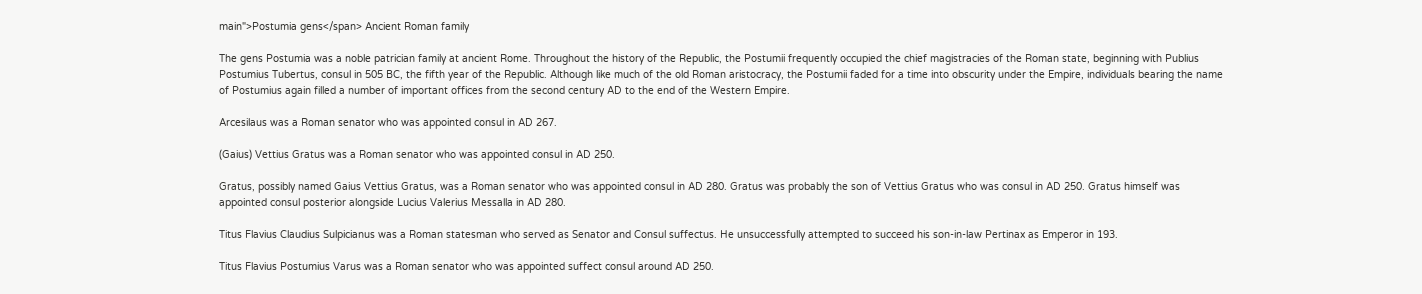main">Postumia gens</span> Ancient Roman family

The gens Postumia was a noble patrician family at ancient Rome. Throughout the history of the Republic, the Postumii frequently occupied the chief magistracies of the Roman state, beginning with Publius Postumius Tubertus, consul in 505 BC, the fifth year of the Republic. Although like much of the old Roman aristocracy, the Postumii faded for a time into obscurity under the Empire, individuals bearing the name of Postumius again filled a number of important offices from the second century AD to the end of the Western Empire.

Arcesilaus was a Roman senator who was appointed consul in AD 267.

(Gaius) Vettius Gratus was a Roman senator who was appointed consul in AD 250.

Gratus, possibly named Gaius Vettius Gratus, was a Roman senator who was appointed consul in AD 280. Gratus was probably the son of Vettius Gratus who was consul in AD 250. Gratus himself was appointed consul posterior alongside Lucius Valerius Messalla in AD 280.

Titus Flavius Claudius Sulpicianus was a Roman statesman who served as Senator and Consul suffectus. He unsuccessfully attempted to succeed his son-in-law Pertinax as Emperor in 193.

Titus Flavius Postumius Varus was a Roman senator who was appointed suffect consul around AD 250.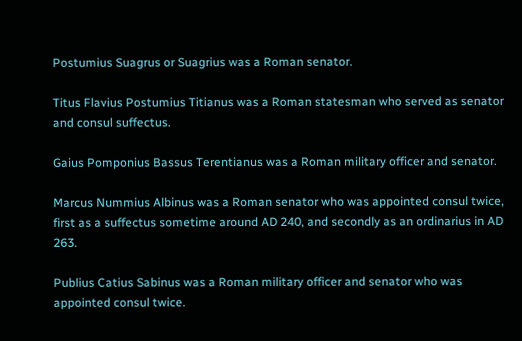Postumius Suagrus or Suagrius was a Roman senator.

Titus Flavius Postumius Titianus was a Roman statesman who served as senator and consul suffectus.

Gaius Pomponius Bassus Terentianus was a Roman military officer and senator.

Marcus Nummius Albinus was a Roman senator who was appointed consul twice, first as a suffectus sometime around AD 240, and secondly as an ordinarius in AD 263.

Publius Catius Sabinus was a Roman military officer and senator who was appointed consul twice.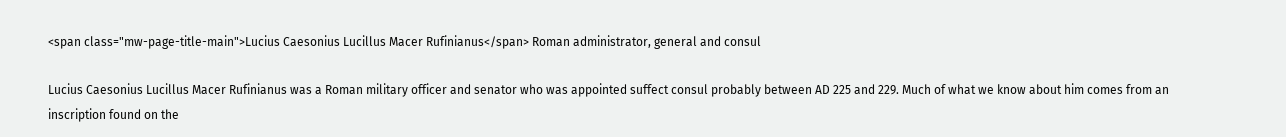<span class="mw-page-title-main">Lucius Caesonius Lucillus Macer Rufinianus</span> Roman administrator, general and consul

Lucius Caesonius Lucillus Macer Rufinianus was a Roman military officer and senator who was appointed suffect consul probably between AD 225 and 229. Much of what we know about him comes from an inscription found on the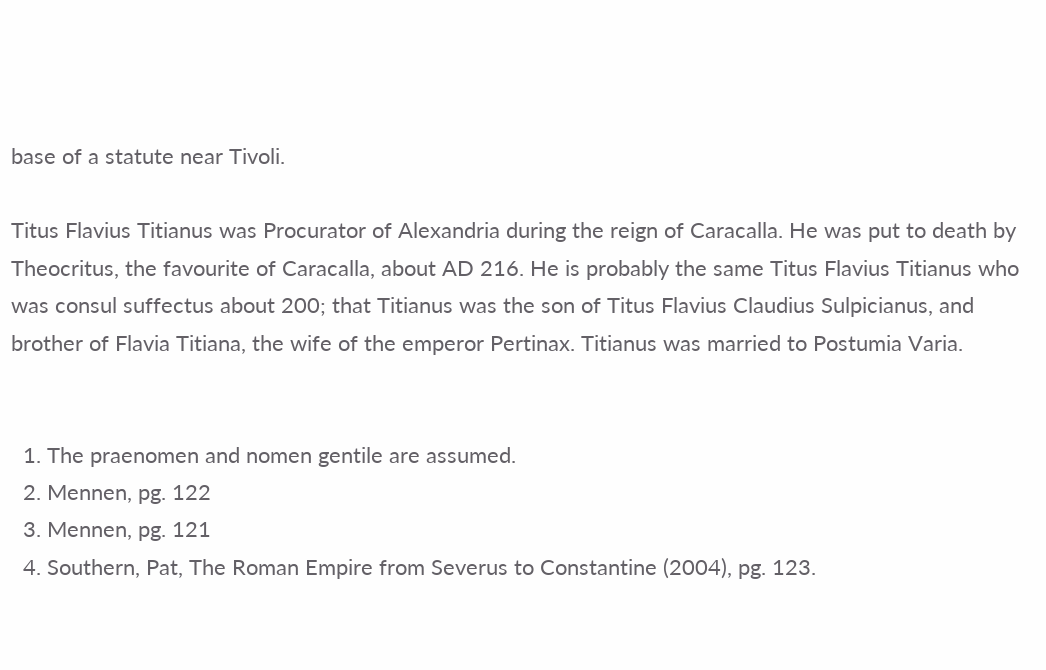base of a statute near Tivoli.

Titus Flavius Titianus was Procurator of Alexandria during the reign of Caracalla. He was put to death by Theocritus, the favourite of Caracalla, about AD 216. He is probably the same Titus Flavius Titianus who was consul suffectus about 200; that Titianus was the son of Titus Flavius Claudius Sulpicianus, and brother of Flavia Titiana, the wife of the emperor Pertinax. Titianus was married to Postumia Varia.


  1. The praenomen and nomen gentile are assumed.
  2. Mennen, pg. 122
  3. Mennen, pg. 121
  4. Southern, Pat, The Roman Empire from Severus to Constantine (2004), pg. 123.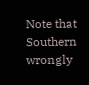Note that Southern wrongly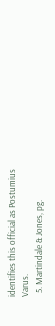identifies this official as Postumius Varus.
  5. Martindale & Jones, pg.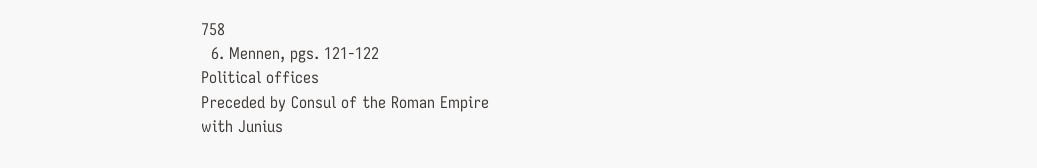758
  6. Mennen, pgs. 121-122
Political offices
Preceded by Consul of the Roman Empire
with Junius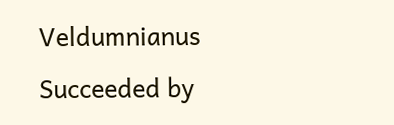Veldumnianus
Succeeded by